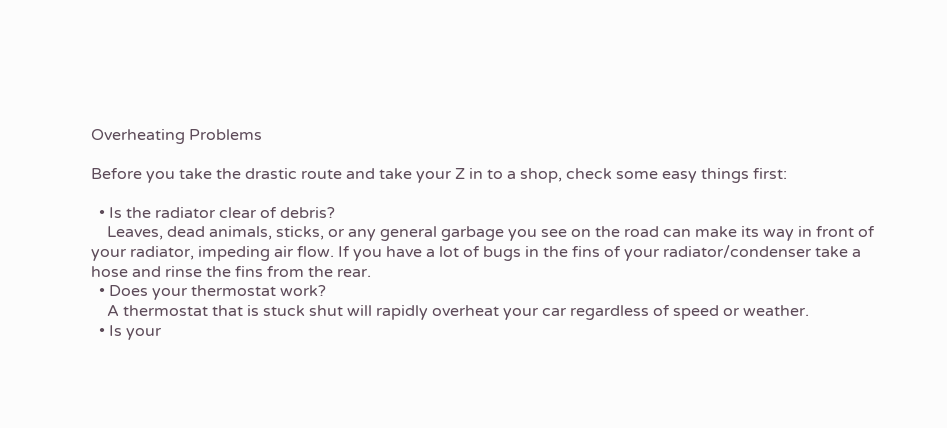Overheating Problems

Before you take the drastic route and take your Z in to a shop, check some easy things first:

  • Is the radiator clear of debris?
    Leaves, dead animals, sticks, or any general garbage you see on the road can make its way in front of your radiator, impeding air flow. If you have a lot of bugs in the fins of your radiator/condenser take a hose and rinse the fins from the rear.
  • Does your thermostat work?
    A thermostat that is stuck shut will rapidly overheat your car regardless of speed or weather.
  • Is your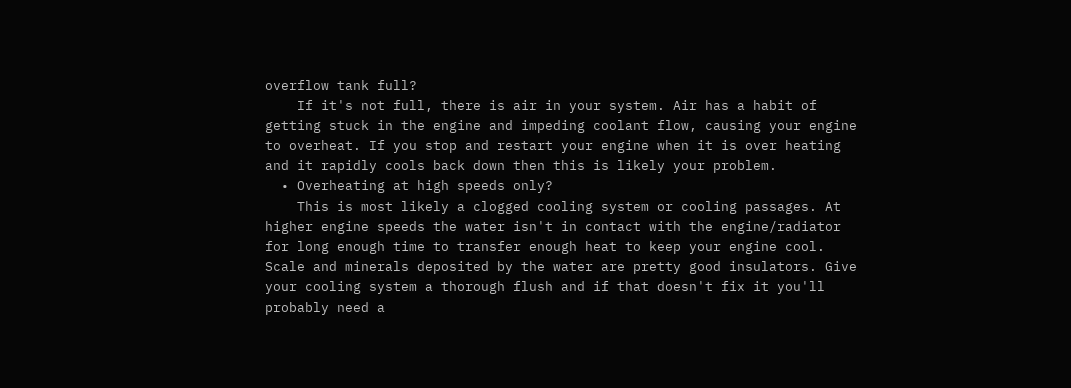overflow tank full?
    If it's not full, there is air in your system. Air has a habit of getting stuck in the engine and impeding coolant flow, causing your engine to overheat. If you stop and restart your engine when it is over heating and it rapidly cools back down then this is likely your problem.
  • Overheating at high speeds only?
    This is most likely a clogged cooling system or cooling passages. At higher engine speeds the water isn't in contact with the engine/radiator for long enough time to transfer enough heat to keep your engine cool. Scale and minerals deposited by the water are pretty good insulators. Give your cooling system a thorough flush and if that doesn't fix it you'll probably need a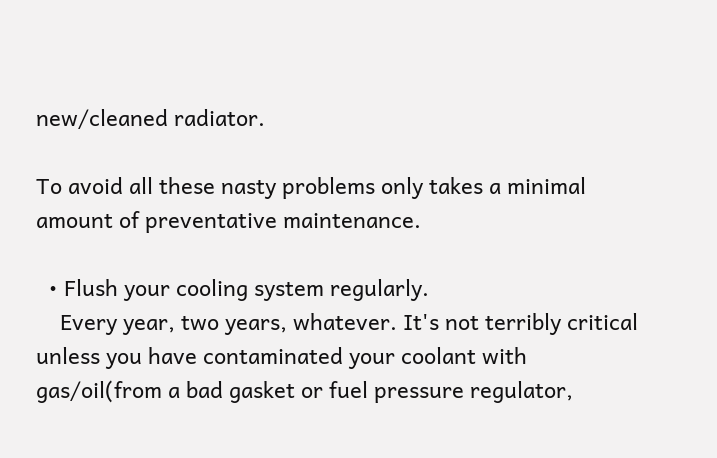new/cleaned radiator.

To avoid all these nasty problems only takes a minimal amount of preventative maintenance.

  • Flush your cooling system regularly.
    Every year, two years, whatever. It's not terribly critical unless you have contaminated your coolant with gas/oil(from a bad gasket or fuel pressure regulator,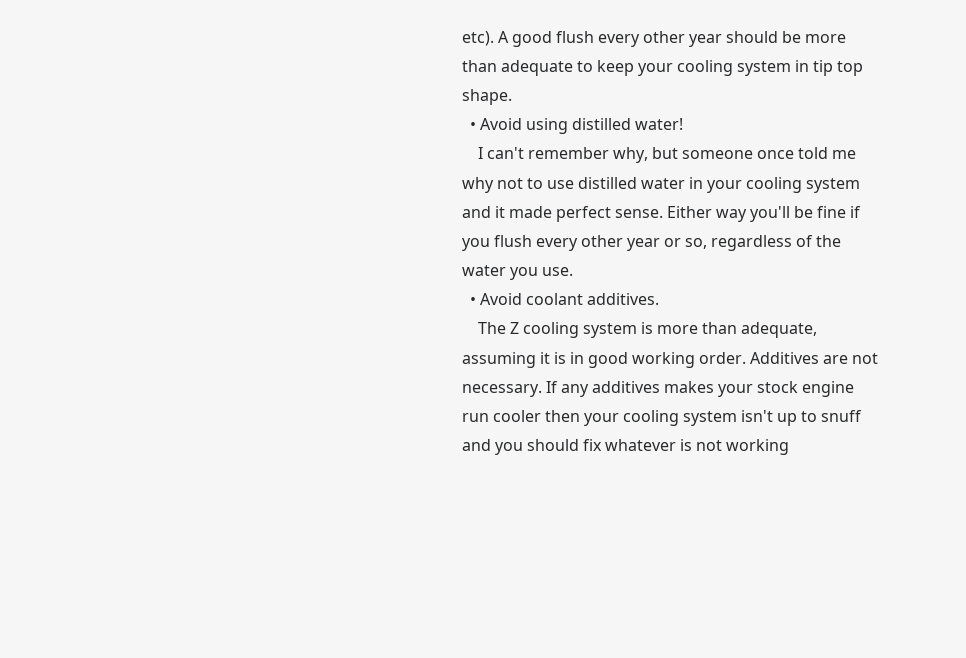etc). A good flush every other year should be more than adequate to keep your cooling system in tip top shape.
  • Avoid using distilled water!
    I can't remember why, but someone once told me why not to use distilled water in your cooling system and it made perfect sense. Either way you'll be fine if you flush every other year or so, regardless of the water you use.
  • Avoid coolant additives.
    The Z cooling system is more than adequate, assuming it is in good working order. Additives are not necessary. If any additives makes your stock engine run cooler then your cooling system isn't up to snuff and you should fix whatever is not working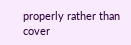properly rather than cover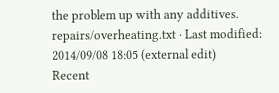the problem up with any additives.
repairs/overheating.txt · Last modified: 2014/09/08 18:05 (external edit)
Recent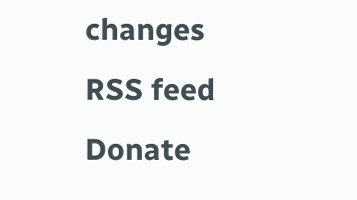changes RSS feed Donate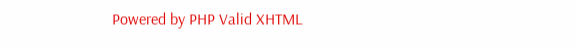Powered by PHP Valid XHTML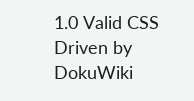1.0 Valid CSS Driven by DokuWiki